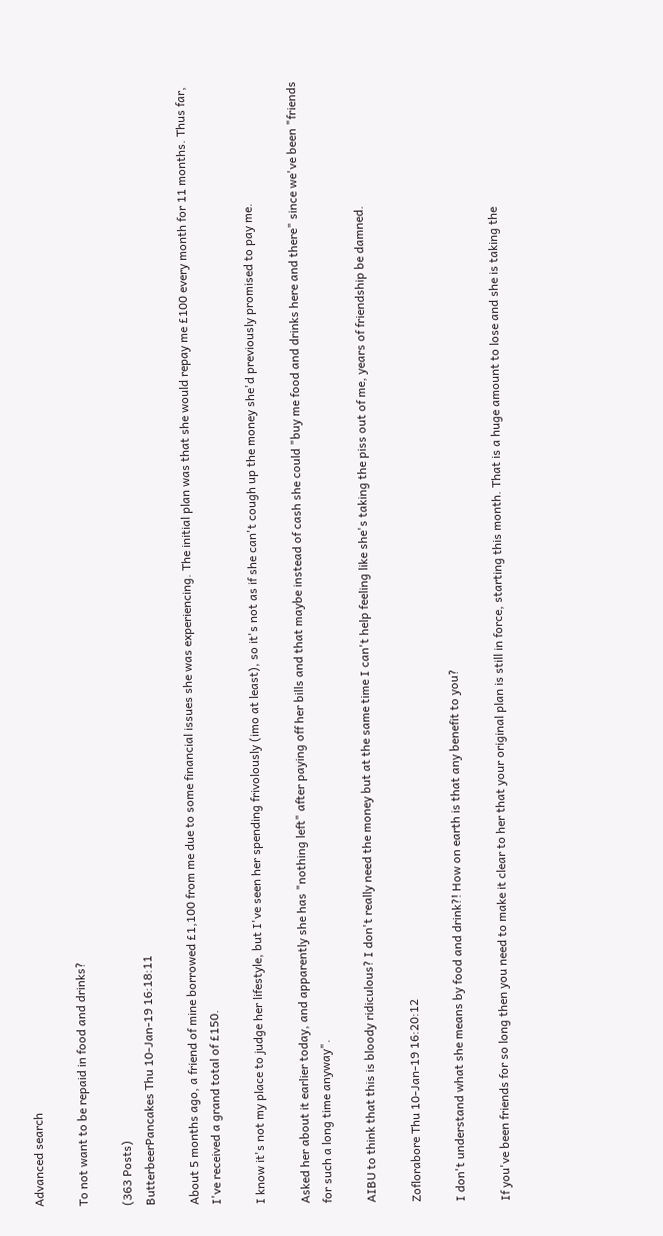Advanced search

To not want to be repaid in food and drinks?

(363 Posts)
ButterbeerPancakes Thu 10-Jan-19 16:18:11

About 5 months ago, a friend of mine borrowed £1,100 from me due to some financial issues she was experiencing. The initial plan was that she would repay me £100 every month for 11 months. Thus far, I've received a grand total of £150.

I know it's not my place to judge her lifestyle, but I've seen her spending frivolously (imo at least), so it's not as if she can't cough up the money she'd previously promised to pay me.

Asked her about it earlier today, and apparently she has "nothing left" after paying off her bills and that maybe instead of cash she could "buy me food and drinks here and there" since we've been "friends for such a long time anyway".

AIBU to think that this is bloody ridiculous? I don't really need the money but at the same time I can't help feeling like she's taking the piss out of me, years of friendship be damned.

Zoflorabore Thu 10-Jan-19 16:20:12

I don't understand what she means by food and drink?! How on earth is that any benefit to you?

If you've been friends for so long then you need to make it clear to her that your original plan is still in force, starting this month. That is a huge amount to lose and she is taking the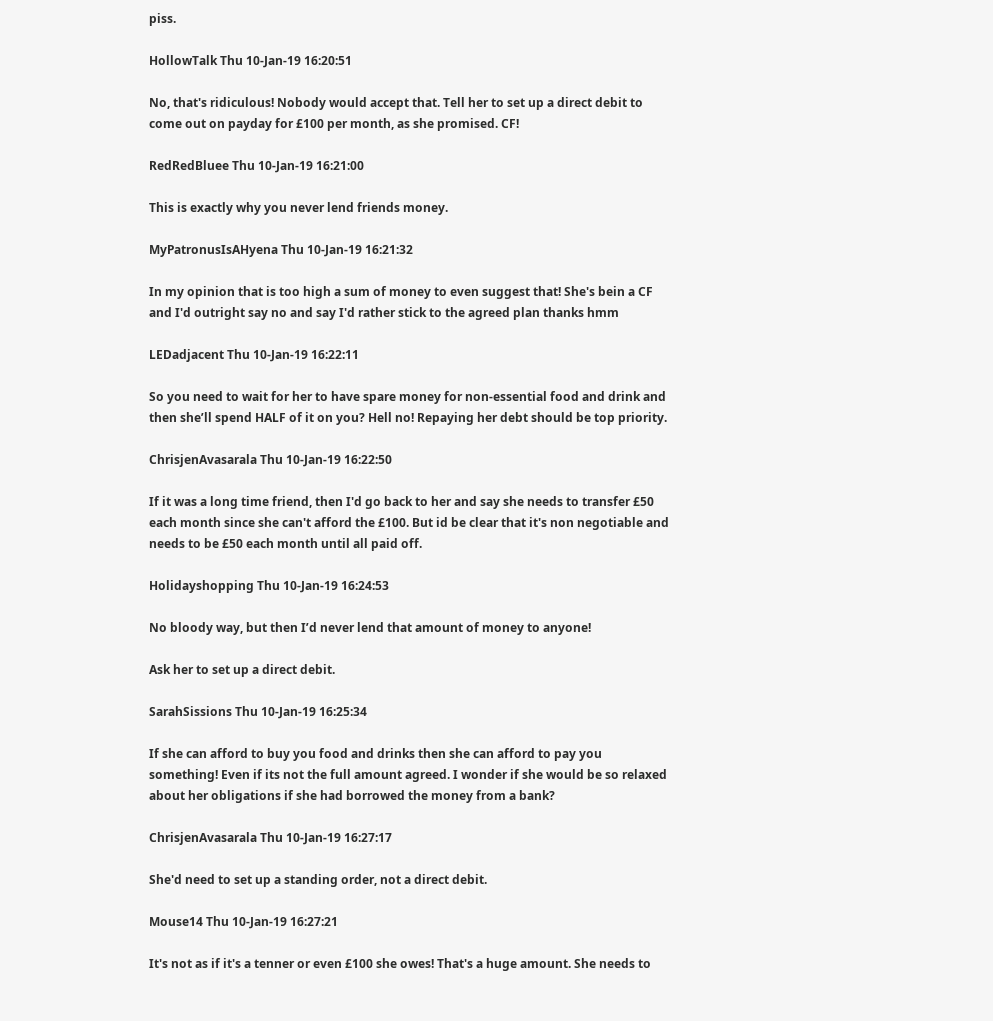piss.

HollowTalk Thu 10-Jan-19 16:20:51

No, that's ridiculous! Nobody would accept that. Tell her to set up a direct debit to come out on payday for £100 per month, as she promised. CF!

RedRedBluee Thu 10-Jan-19 16:21:00

This is exactly why you never lend friends money.

MyPatronusIsAHyena Thu 10-Jan-19 16:21:32

In my opinion that is too high a sum of money to even suggest that! She's bein a CF and I'd outright say no and say I'd rather stick to the agreed plan thanks hmm

LEDadjacent Thu 10-Jan-19 16:22:11

So you need to wait for her to have spare money for non-essential food and drink and then she’ll spend HALF of it on you? Hell no! Repaying her debt should be top priority.

ChrisjenAvasarala Thu 10-Jan-19 16:22:50

If it was a long time friend, then I'd go back to her and say she needs to transfer £50 each month since she can't afford the £100. But id be clear that it's non negotiable and needs to be £50 each month until all paid off.

Holidayshopping Thu 10-Jan-19 16:24:53

No bloody way, but then I’d never lend that amount of money to anyone!

Ask her to set up a direct debit.

SarahSissions Thu 10-Jan-19 16:25:34

If she can afford to buy you food and drinks then she can afford to pay you something! Even if its not the full amount agreed. I wonder if she would be so relaxed about her obligations if she had borrowed the money from a bank?

ChrisjenAvasarala Thu 10-Jan-19 16:27:17

She'd need to set up a standing order, not a direct debit.

Mouse14 Thu 10-Jan-19 16:27:21

It's not as if it's a tenner or even £100 she owes! That's a huge amount. She needs to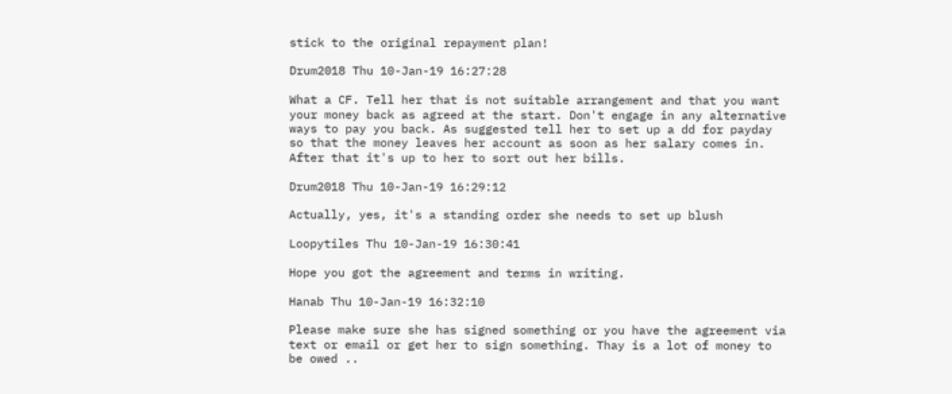stick to the original repayment plan!

Drum2018 Thu 10-Jan-19 16:27:28

What a CF. Tell her that is not suitable arrangement and that you want your money back as agreed at the start. Don't engage in any alternative ways to pay you back. As suggested tell her to set up a dd for payday so that the money leaves her account as soon as her salary comes in. After that it's up to her to sort out her bills.

Drum2018 Thu 10-Jan-19 16:29:12

Actually, yes, it's a standing order she needs to set up blush

Loopytiles Thu 10-Jan-19 16:30:41

Hope you got the agreement and terms in writing.

Hanab Thu 10-Jan-19 16:32:10

Please make sure she has signed something or you have the agreement via text or email or get her to sign something. Thay is a lot of money to be owed ..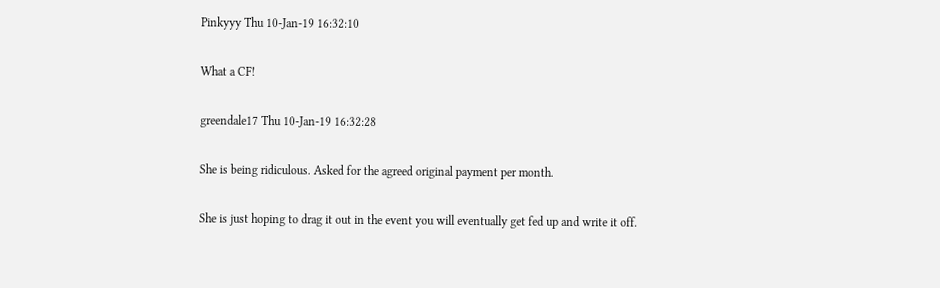Pinkyyy Thu 10-Jan-19 16:32:10

What a CF!

greendale17 Thu 10-Jan-19 16:32:28

She is being ridiculous. Asked for the agreed original payment per month.

She is just hoping to drag it out in the event you will eventually get fed up and write it off.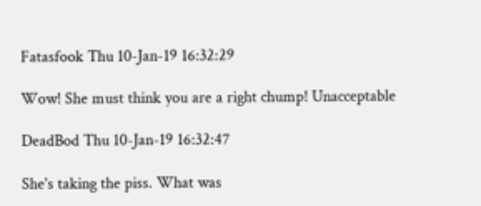Fatasfook Thu 10-Jan-19 16:32:29

Wow! She must think you are a right chump! Unacceptable

DeadBod Thu 10-Jan-19 16:32:47

She's taking the piss. What was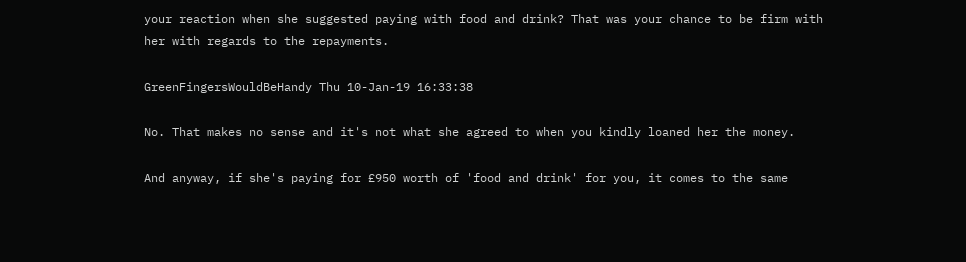your reaction when she suggested paying with food and drink? That was your chance to be firm with her with regards to the repayments.

GreenFingersWouldBeHandy Thu 10-Jan-19 16:33:38

No. That makes no sense and it's not what she agreed to when you kindly loaned her the money.

And anyway, if she's paying for £950 worth of 'food and drink' for you, it comes to the same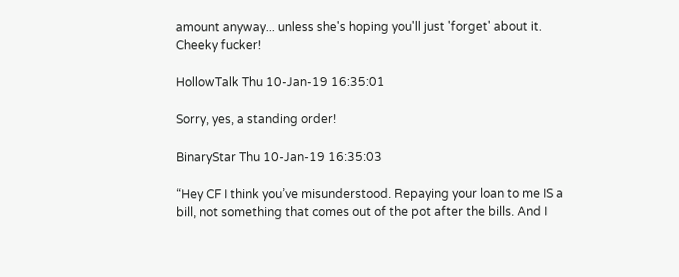amount anyway... unless she's hoping you'll just 'forget' about it. Cheeky fucker!

HollowTalk Thu 10-Jan-19 16:35:01

Sorry, yes, a standing order!

BinaryStar Thu 10-Jan-19 16:35:03

“Hey CF I think you’ve misunderstood. Repaying your loan to me IS a bill, not something that comes out of the pot after the bills. And I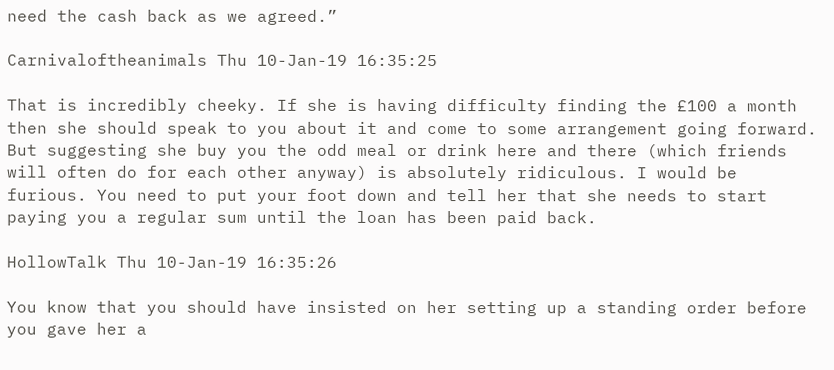need the cash back as we agreed.”

Carnivaloftheanimals Thu 10-Jan-19 16:35:25

That is incredibly cheeky. If she is having difficulty finding the £100 a month then she should speak to you about it and come to some arrangement going forward.
But suggesting she buy you the odd meal or drink here and there (which friends will often do for each other anyway) is absolutely ridiculous. I would be furious. You need to put your foot down and tell her that she needs to start paying you a regular sum until the loan has been paid back.

HollowTalk Thu 10-Jan-19 16:35:26

You know that you should have insisted on her setting up a standing order before you gave her a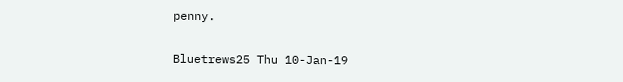penny.

Bluetrews25 Thu 10-Jan-19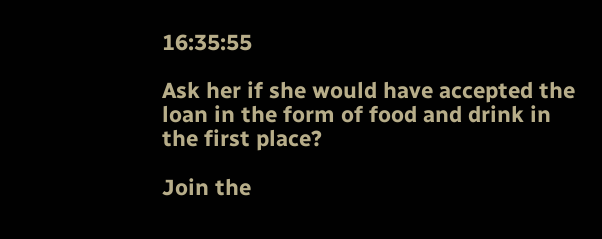16:35:55

Ask her if she would have accepted the loan in the form of food and drink in the first place?

Join the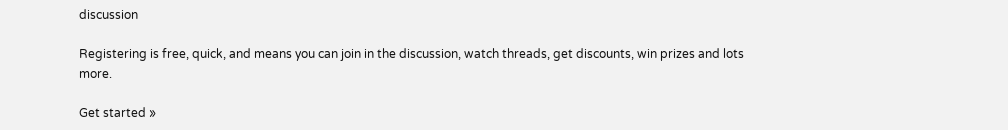discussion

Registering is free, quick, and means you can join in the discussion, watch threads, get discounts, win prizes and lots more.

Get started »